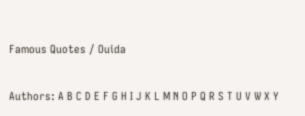Famous Quotes / Ouida

Authors: A B C D E F G H I J K L M N O P Q R S T U V W X Y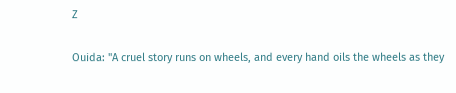Z

Ouida: "A cruel story runs on wheels, and every hand oils the wheels as they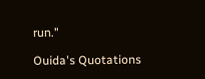run."

Ouida's Quotations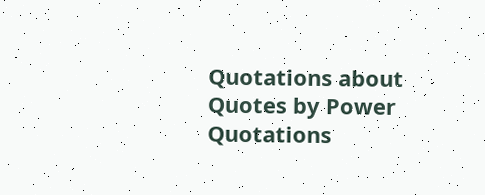Quotations about
Quotes by Power Quotations